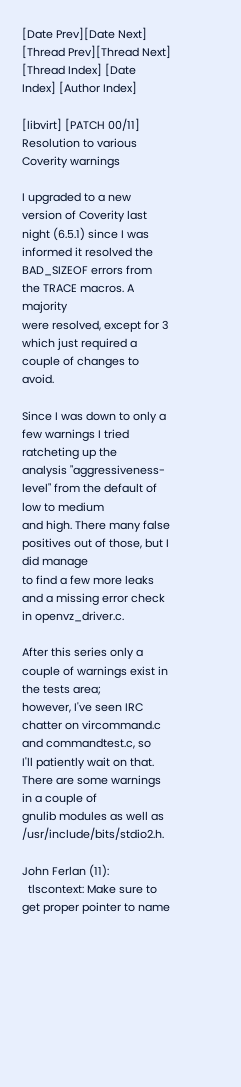[Date Prev][Date Next]   [Thread Prev][Thread Next]   [Thread Index] [Date Index] [Author Index]

[libvirt] [PATCH 00/11] Resolution to various Coverity warnings

I upgraded to a new version of Coverity last night (6.5.1) since I was
informed it resolved the BAD_SIZEOF errors from the TRACE macros. A majority
were resolved, except for 3 which just required a couple of changes to avoid.

Since I was down to only a few warnings I tried ratcheting up the
analysis "aggressiveness-level" from the default of low to medium
and high. There many false positives out of those, but I did manage
to find a few more leaks and a missing error check in openvz_driver.c.

After this series only a couple of warnings exist in the tests area;
however, I've seen IRC chatter on vircommand.c and commandtest.c, so
I'll patiently wait on that. There are some warnings in a couple of
gnulib modules as well as /usr/include/bits/stdio2.h.

John Ferlan (11):
  tlscontext: Make sure to get proper pointer to name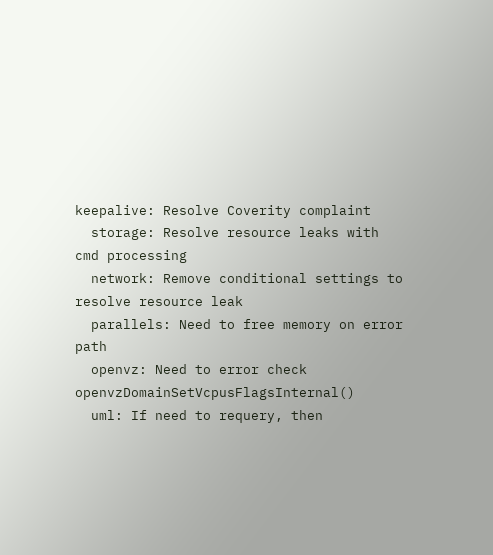keepalive: Resolve Coverity complaint
  storage: Resolve resource leaks with cmd processing
  network: Remove conditional settings to resolve resource leak
  parallels: Need to free memory on error path
  openvz: Need to error check openvzDomainSetVcpusFlagsInternal()
  uml: If need to requery, then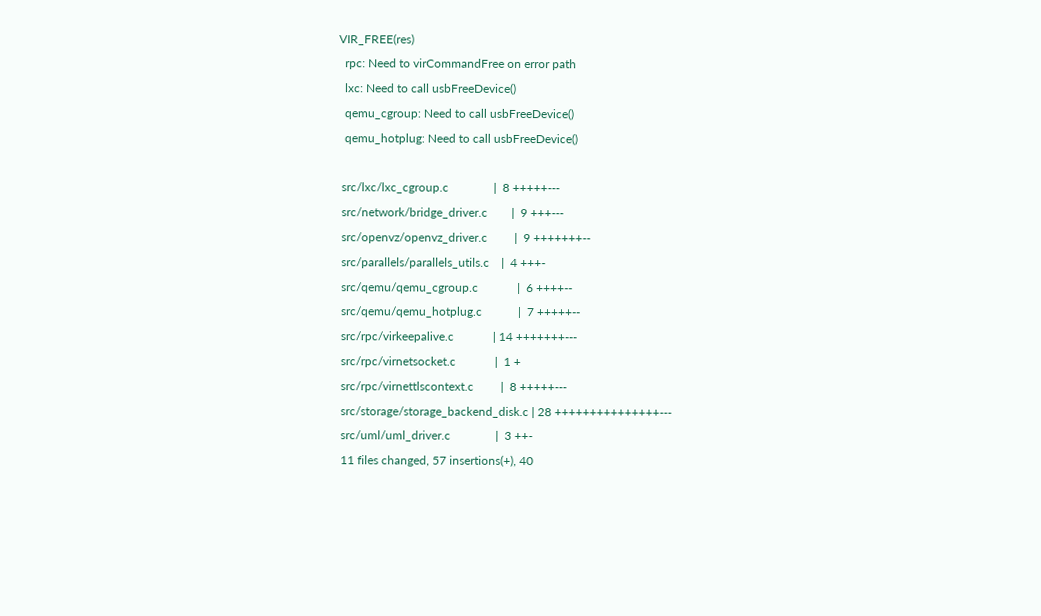VIR_FREE(res)
  rpc: Need to virCommandFree on error path
  lxc: Need to call usbFreeDevice()
  qemu_cgroup: Need to call usbFreeDevice()
  qemu_hotplug: Need to call usbFreeDevice()

 src/lxc/lxc_cgroup.c               |  8 +++++---
 src/network/bridge_driver.c        |  9 +++---
 src/openvz/openvz_driver.c         |  9 +++++++--
 src/parallels/parallels_utils.c    |  4 +++-
 src/qemu/qemu_cgroup.c             |  6 ++++--
 src/qemu/qemu_hotplug.c            |  7 +++++--
 src/rpc/virkeepalive.c             | 14 +++++++---
 src/rpc/virnetsocket.c             |  1 +
 src/rpc/virnettlscontext.c         |  8 +++++---
 src/storage/storage_backend_disk.c | 28 +++++++++++++++---
 src/uml/uml_driver.c               |  3 ++-
 11 files changed, 57 insertions(+), 40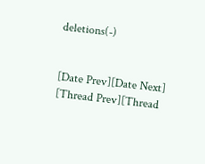deletions(-)


[Date Prev][Date Next]   [Thread Prev][Thread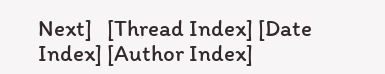Next]   [Thread Index] [Date Index] [Author Index]